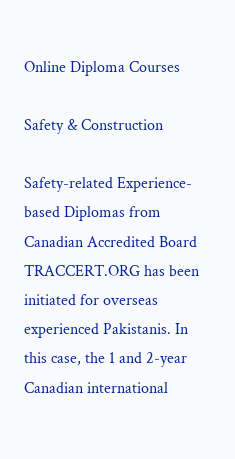Online Diploma Courses

Safety & Construction

Safety-related Experience-based Diplomas from Canadian Accredited Board TRACCERT.ORG has been initiated for overseas experienced Pakistanis. In this case, the 1 and 2-year Canadian international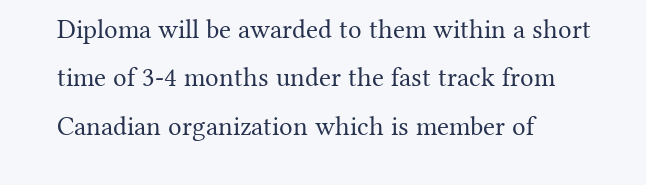Diploma will be awarded to them within a short time of 3-4 months under the fast track from Canadian organization which is member of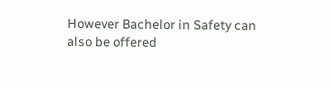However Bachelor in Safety can also be offered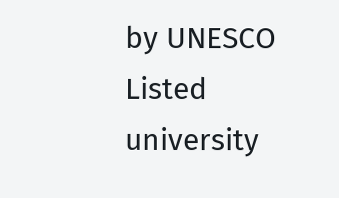by UNESCO Listed university